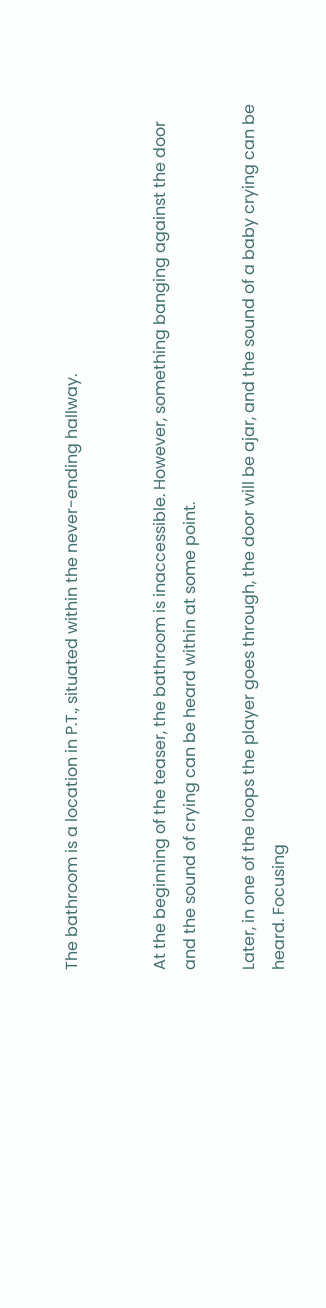The bathroom is a location in P.T., situated within the never-ending hallway.


At the beginning of the teaser, the bathroom is inaccessible. However, something banging against the door and the sound of crying can be heard within at some point.

Later, in one of the loops the player goes through, the door will be ajar, and the sound of a baby crying can be heard. Focusing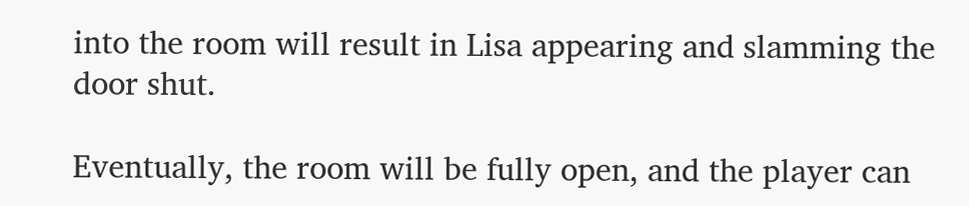into the room will result in Lisa appearing and slamming the door shut.

Eventually, the room will be fully open, and the player can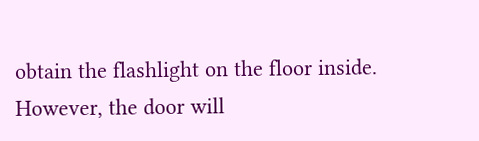obtain the flashlight on the floor inside. However, the door will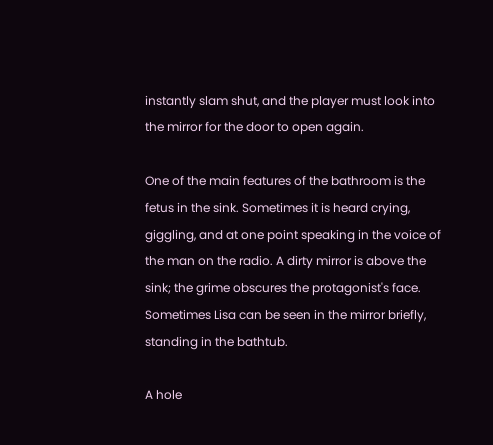instantly slam shut, and the player must look into the mirror for the door to open again.

One of the main features of the bathroom is the fetus in the sink. Sometimes it is heard crying, giggling, and at one point speaking in the voice of the man on the radio. A dirty mirror is above the sink; the grime obscures the protagonist's face. Sometimes Lisa can be seen in the mirror briefly, standing in the bathtub.

A hole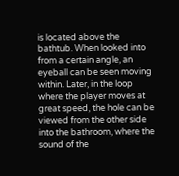is located above the bathtub. When looked into from a certain angle, an eyeball can be seen moving within. Later, in the loop where the player moves at great speed, the hole can be viewed from the other side into the bathroom, where the sound of the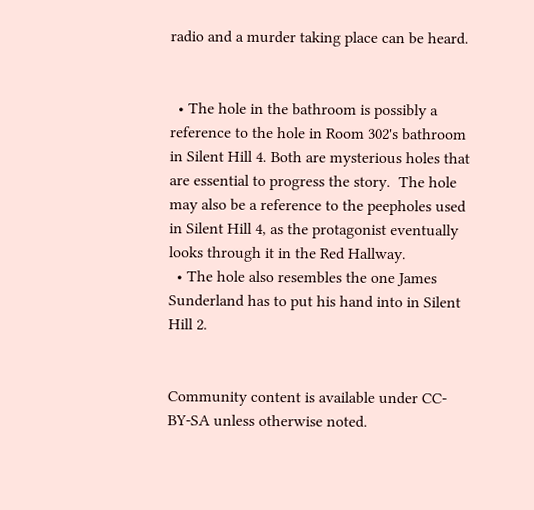radio and a murder taking place can be heard.


  • The hole in the bathroom is possibly a reference to the hole in Room 302's bathroom in Silent Hill 4. Both are mysterious holes that are essential to progress the story.  The hole may also be a reference to the peepholes used in Silent Hill 4, as the protagonist eventually looks through it in the Red Hallway.
  • The hole also resembles the one James Sunderland has to put his hand into in Silent Hill 2.


Community content is available under CC-BY-SA unless otherwise noted.